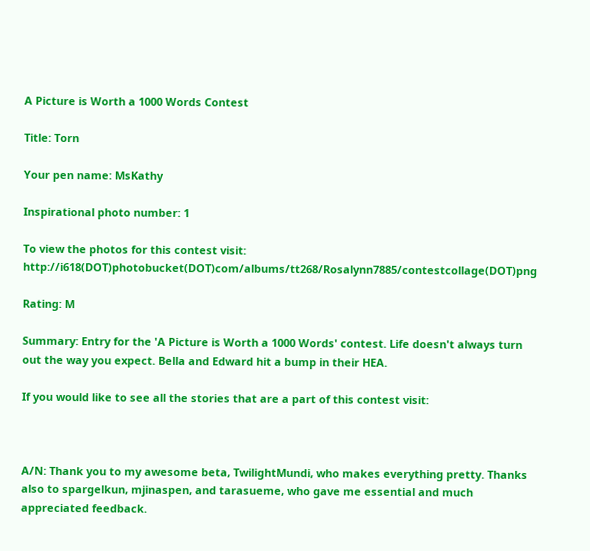A Picture is Worth a 1000 Words Contest

Title: Torn

Your pen name: MsKathy

Inspirational photo number: 1

To view the photos for this contest visit: http://i618(DOT)photobucket(DOT)com/albums/tt268/Rosalynn7885/contestcollage(DOT)png

Rating: M

Summary: Entry for the 'A Picture is Worth a 1000 Words' contest. Life doesn't always turn out the way you expect. Bella and Edward hit a bump in their HEA.

If you would like to see all the stories that are a part of this contest visit:



A/N: Thank you to my awesome beta, TwilightMundi, who makes everything pretty. Thanks also to spargelkun, mjinaspen, and tarasueme, who gave me essential and much appreciated feedback.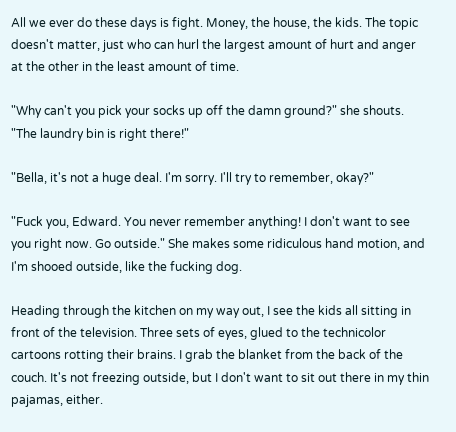All we ever do these days is fight. Money, the house, the kids. The topic doesn't matter, just who can hurl the largest amount of hurt and anger at the other in the least amount of time.

"Why can't you pick your socks up off the damn ground?" she shouts. "The laundry bin is right there!"

"Bella, it's not a huge deal. I'm sorry. I'll try to remember, okay?"

"Fuck you, Edward. You never remember anything! I don't want to see you right now. Go outside." She makes some ridiculous hand motion, and I'm shooed outside, like the fucking dog.

Heading through the kitchen on my way out, I see the kids all sitting in front of the television. Three sets of eyes, glued to the technicolor cartoons rotting their brains. I grab the blanket from the back of the couch. It's not freezing outside, but I don't want to sit out there in my thin pajamas, either.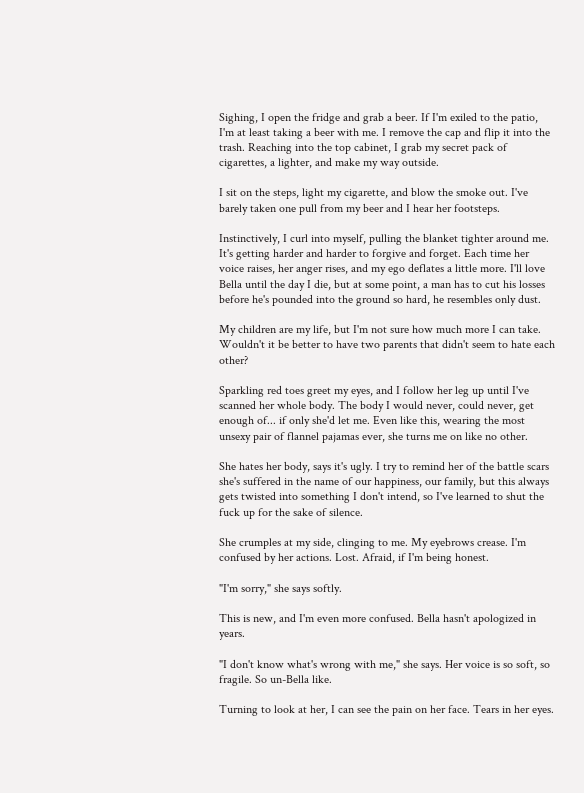Sighing, I open the fridge and grab a beer. If I'm exiled to the patio, I'm at least taking a beer with me. I remove the cap and flip it into the trash. Reaching into the top cabinet, I grab my secret pack of cigarettes, a lighter, and make my way outside.

I sit on the steps, light my cigarette, and blow the smoke out. I've barely taken one pull from my beer and I hear her footsteps.

Instinctively, I curl into myself, pulling the blanket tighter around me. It's getting harder and harder to forgive and forget. Each time her voice raises, her anger rises, and my ego deflates a little more. I'll love Bella until the day I die, but at some point, a man has to cut his losses before he's pounded into the ground so hard, he resembles only dust.

My children are my life, but I'm not sure how much more I can take. Wouldn't it be better to have two parents that didn't seem to hate each other?

Sparkling red toes greet my eyes, and I follow her leg up until I've scanned her whole body. The body I would never, could never, get enough of... if only she'd let me. Even like this, wearing the most unsexy pair of flannel pajamas ever, she turns me on like no other.

She hates her body, says it's ugly. I try to remind her of the battle scars she's suffered in the name of our happiness, our family, but this always gets twisted into something I don't intend, so I've learned to shut the fuck up for the sake of silence.

She crumples at my side, clinging to me. My eyebrows crease. I'm confused by her actions. Lost. Afraid, if I'm being honest.

"I'm sorry," she says softly.

This is new, and I'm even more confused. Bella hasn't apologized in years.

"I don't know what's wrong with me," she says. Her voice is so soft, so fragile. So un-Bella like.

Turning to look at her, I can see the pain on her face. Tears in her eyes.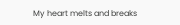My heart melts and breaks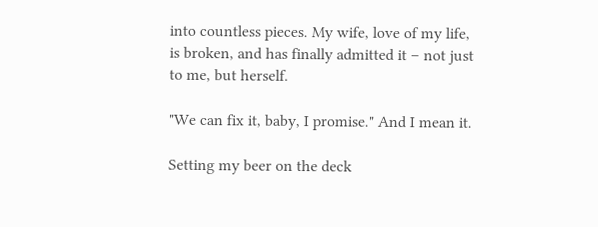into countless pieces. My wife, love of my life, is broken, and has finally admitted it – not just to me, but herself.

"We can fix it, baby, I promise." And I mean it.

Setting my beer on the deck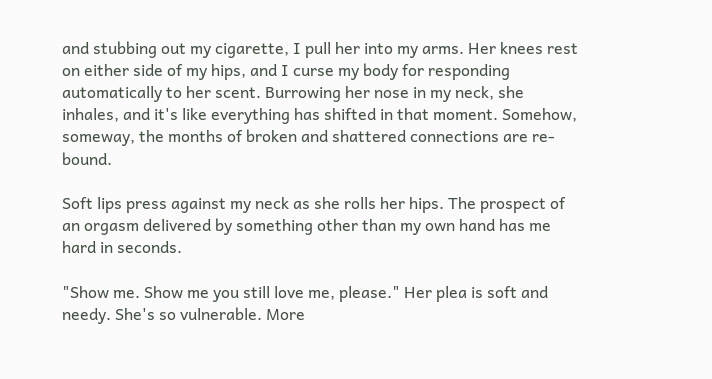and stubbing out my cigarette, I pull her into my arms. Her knees rest on either side of my hips, and I curse my body for responding automatically to her scent. Burrowing her nose in my neck, she inhales, and it's like everything has shifted in that moment. Somehow, someway, the months of broken and shattered connections are re-bound.

Soft lips press against my neck as she rolls her hips. The prospect of an orgasm delivered by something other than my own hand has me hard in seconds.

"Show me. Show me you still love me, please." Her plea is soft and needy. She's so vulnerable. More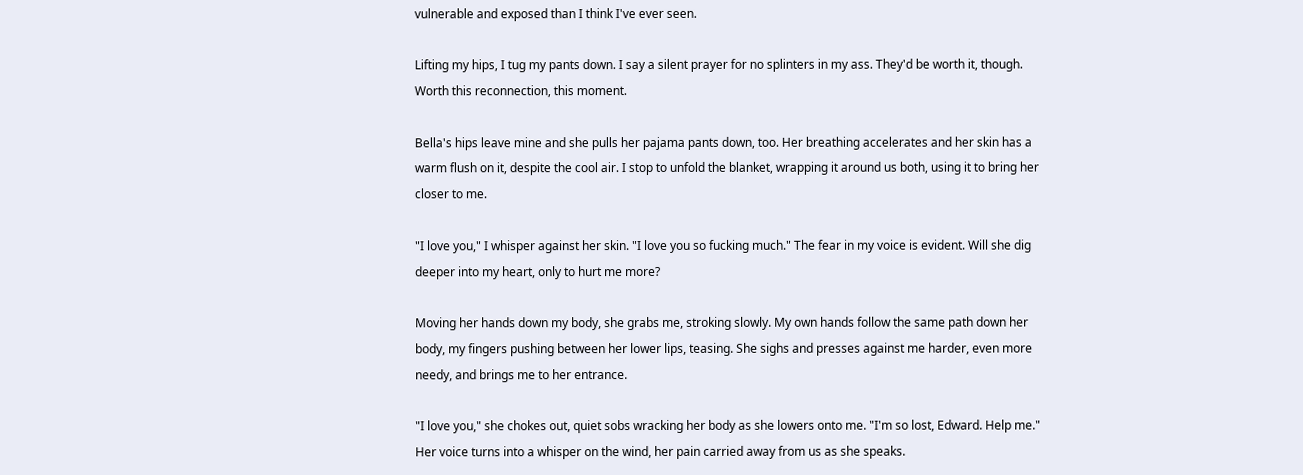vulnerable and exposed than I think I've ever seen.

Lifting my hips, I tug my pants down. I say a silent prayer for no splinters in my ass. They'd be worth it, though. Worth this reconnection, this moment.

Bella's hips leave mine and she pulls her pajama pants down, too. Her breathing accelerates and her skin has a warm flush on it, despite the cool air. I stop to unfold the blanket, wrapping it around us both, using it to bring her closer to me.

"I love you," I whisper against her skin. "I love you so fucking much." The fear in my voice is evident. Will she dig deeper into my heart, only to hurt me more?

Moving her hands down my body, she grabs me, stroking slowly. My own hands follow the same path down her body, my fingers pushing between her lower lips, teasing. She sighs and presses against me harder, even more needy, and brings me to her entrance.

"I love you," she chokes out, quiet sobs wracking her body as she lowers onto me. "I'm so lost, Edward. Help me." Her voice turns into a whisper on the wind, her pain carried away from us as she speaks.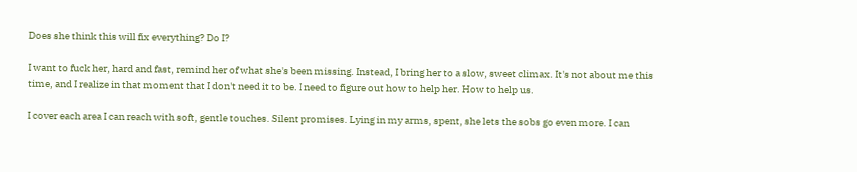Does she think this will fix everything? Do I?

I want to fuck her, hard and fast, remind her of what she's been missing. Instead, I bring her to a slow, sweet climax. It's not about me this time, and I realize in that moment that I don't need it to be. I need to figure out how to help her. How to help us.

I cover each area I can reach with soft, gentle touches. Silent promises. Lying in my arms, spent, she lets the sobs go even more. I can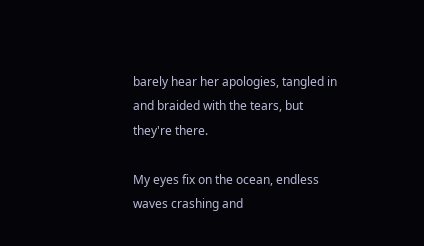barely hear her apologies, tangled in and braided with the tears, but they're there.

My eyes fix on the ocean, endless waves crashing and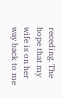receding. The hope that my wife is on her way back to me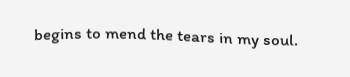begins to mend the tears in my soul.